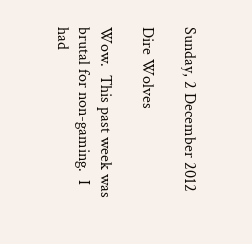Sunday, 2 December 2012

Dire Wolves

Wow.  This past week was brutal for non-gaming.  I had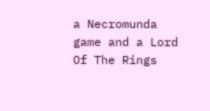a Necromunda game and a Lord Of The Rings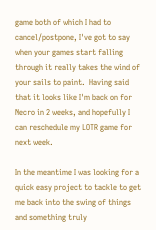game both of which I had to cancel/postpone, I've got to say when your games start falling through it really takes the wind of your sails to paint.  Having said that it looks like I'm back on for Necro in 2 weeks, and hopefully I can reschedule my LOTR game for next week.

In the meantime I was looking for a quick easy project to tackle to get me back into the swing of things and something truly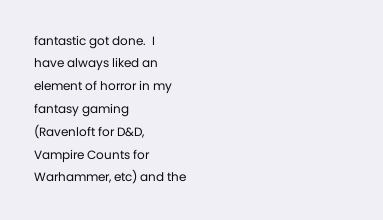fantastic got done.  I have always liked an element of horror in my fantasy gaming (Ravenloft for D&D, Vampire Counts for Warhammer, etc) and the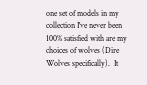one set of models in my collection I've never been 100% satisfied with are my choices of wolves (Dire Wolves specifically).  It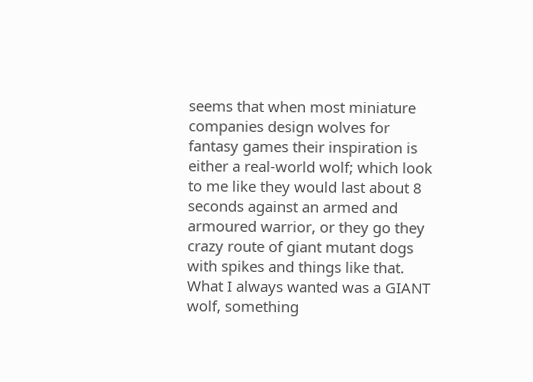seems that when most miniature companies design wolves for fantasy games their inspiration is either a real-world wolf; which look to me like they would last about 8 seconds against an armed and armoured warrior, or they go they crazy route of giant mutant dogs with spikes and things like that.  What I always wanted was a GIANT wolf, something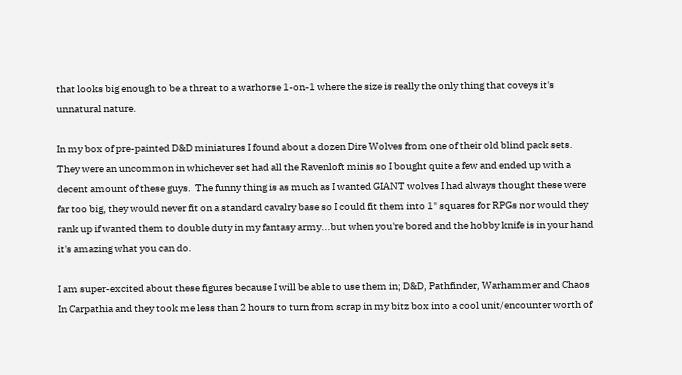that looks big enough to be a threat to a warhorse 1-on-1 where the size is really the only thing that coveys it's unnatural nature.

In my box of pre-painted D&D miniatures I found about a dozen Dire Wolves from one of their old blind pack sets.  They were an uncommon in whichever set had all the Ravenloft minis so I bought quite a few and ended up with a decent amount of these guys.  The funny thing is as much as I wanted GIANT wolves I had always thought these were far too big, they would never fit on a standard cavalry base so I could fit them into 1" squares for RPGs nor would they rank up if wanted them to double duty in my fantasy army...but when you're bored and the hobby knife is in your hand it's amazing what you can do.

I am super-excited about these figures because I will be able to use them in; D&D, Pathfinder, Warhammer and Chaos In Carpathia and they took me less than 2 hours to turn from scrap in my bitz box into a cool unit/encounter worth of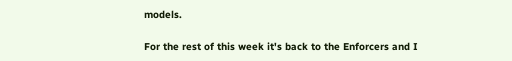models.

For the rest of this week it's back to the Enforcers and I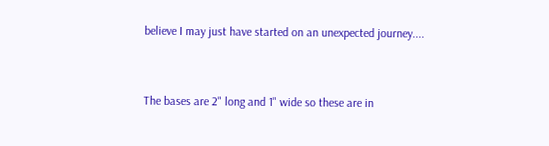believe I may just have started on an unexpected journey....


The bases are 2" long and 1" wide so these are in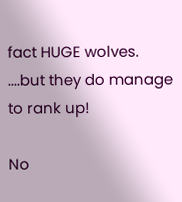fact HUGE wolves.
....but they do manage to rank up!

No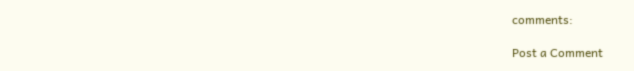comments:

Post a Comment